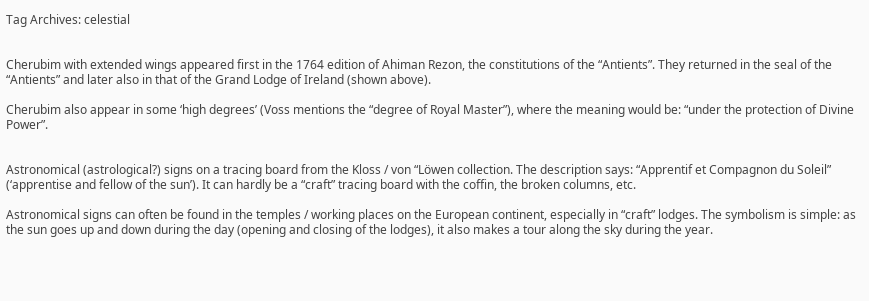Tag Archives: celestial


Cherubim with extended wings appeared first in the 1764 edition of Ahiman Rezon, the constitutions of the “Antients”. They returned in the seal of the “Antients” and later also in that of the Grand Lodge of Ireland (shown above).

Cherubim also appear in some ‘high degrees’ (Voss mentions the “degree of Royal Master”), where the meaning would be: “under the protection of Divine Power”.


Astronomical (astrological?) signs on a tracing board from the Kloss / von “Löwen collection. The description says: “Apprentif et Compagnon du Soleil” (‘apprentise and fellow of the sun’). It can hardly be a “craft” tracing board with the coffin, the broken columns, etc.

Astronomical signs can often be found in the temples / working places on the European continent, especially in “craft” lodges. The symbolism is simple: as the sun goes up and down during the day (opening and closing of the lodges), it also makes a tour along the sky during the year.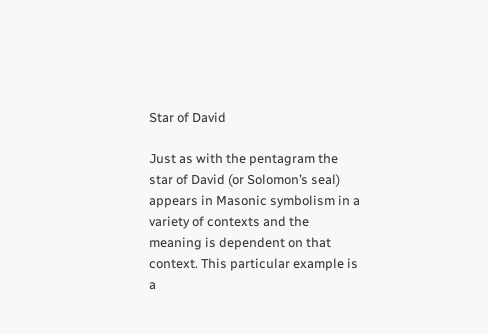Star of David

Just as with the pentagram the star of David (or Solomon’s seal) appears in Masonic symbolism in a variety of contexts and the meaning is dependent on that context. This particular example is a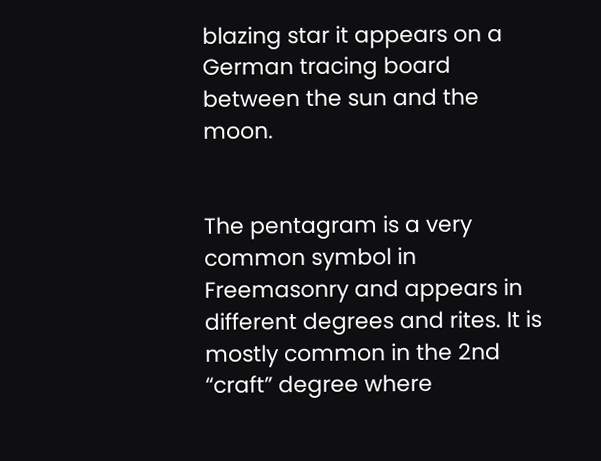blazing star it appears on a German tracing board between the sun and the moon.


The pentagram is a very common symbol in Freemasonry and appears in different degrees and rites. It is mostly common in the 2nd “craft” degree where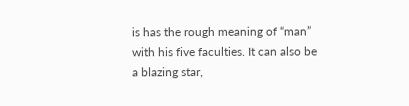is has the rough meaning of “man” with his five faculties. It can also be a blazing star,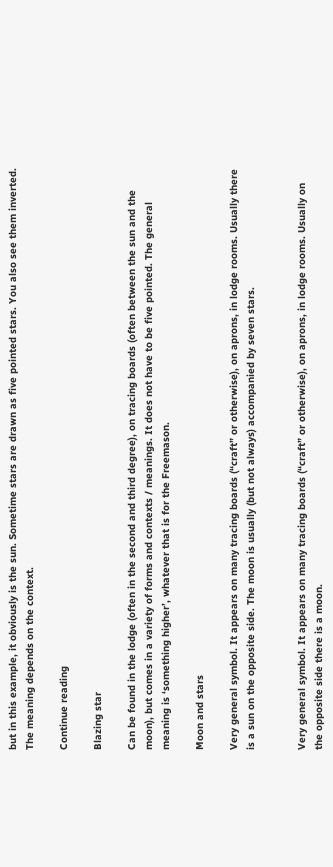but in this example, it obviously is the sun. Sometime stars are drawn as five pointed stars. You also see them inverted. The meaning depends on the context.

Continue reading

Blazing star

Can be found in the lodge (often in the second and third degree), on tracing boards (often between the sun and the moon), but comes in a variety of forms and contexts / meanings. It does not have to be five pointed. The general meaning is ‘something higher’, whatever that is for the Freemason.

Moon and stars

Very general symbol. It appears on many tracing boards (“craft” or otherwise), on aprons, in lodge rooms. Usually there is a sun on the opposite side. The moon is usually (but not always) accompanied by seven stars.


Very general symbol. It appears on many tracing boards (“craft” or otherwise), on aprons, in lodge rooms. Usually on the opposite side there is a moon.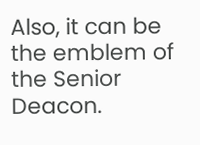Also, it can be the emblem of the Senior Deacon.